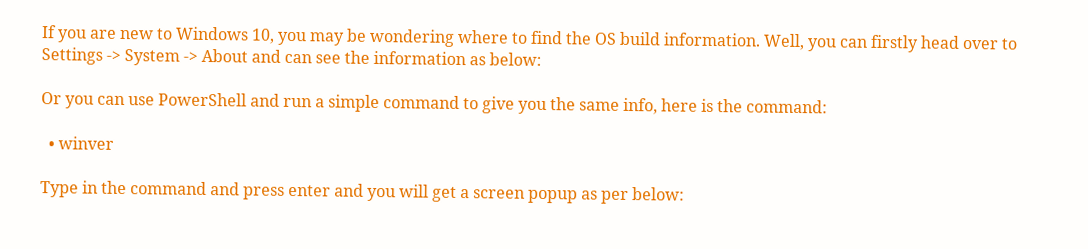If you are new to Windows 10, you may be wondering where to find the OS build information. Well, you can firstly head over to Settings -> System -> About and can see the information as below:

Or you can use PowerShell and run a simple command to give you the same info, here is the command:

  • winver

Type in the command and press enter and you will get a screen popup as per below: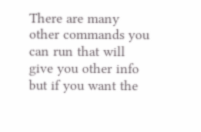There are many other commands you can run that will give you other info but if you want the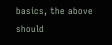basics, the above should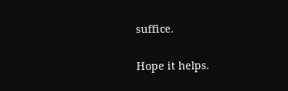suffice.

Hope it helps.